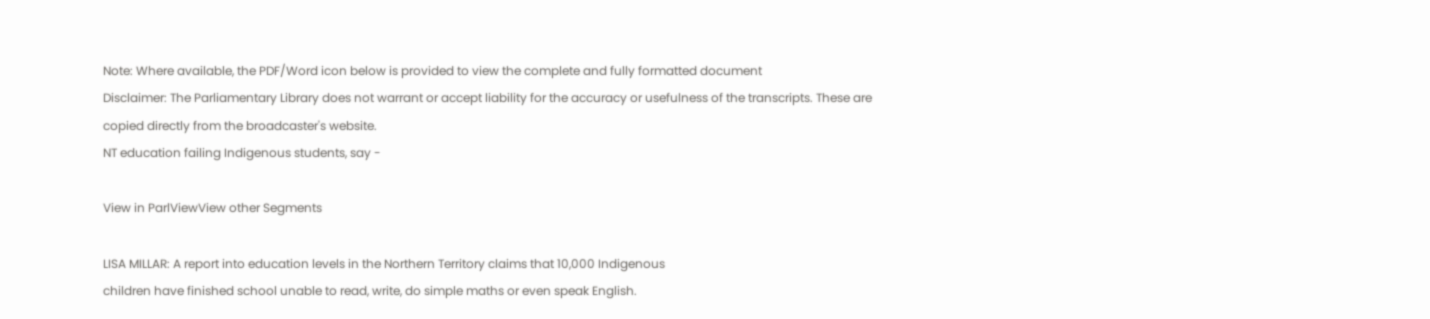Note: Where available, the PDF/Word icon below is provided to view the complete and fully formatted document
Disclaimer: The Parliamentary Library does not warrant or accept liability for the accuracy or usefulness of the transcripts. These are copied directly from the broadcaster's website.
NT education failing Indigenous students, say -

View in ParlViewView other Segments

LISA MILLAR: A report into education levels in the Northern Territory claims that 10,000 Indigenous
children have finished school unable to read, write, do simple maths or even speak English.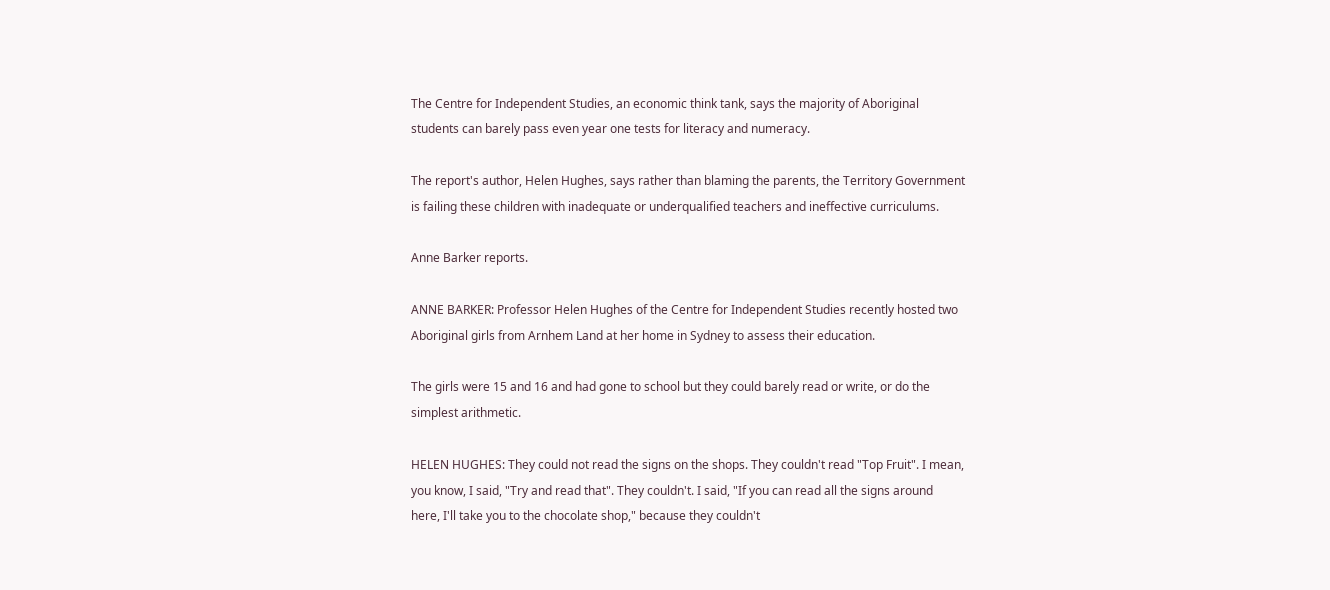The Centre for Independent Studies, an economic think tank, says the majority of Aboriginal
students can barely pass even year one tests for literacy and numeracy.

The report's author, Helen Hughes, says rather than blaming the parents, the Territory Government
is failing these children with inadequate or underqualified teachers and ineffective curriculums.

Anne Barker reports.

ANNE BARKER: Professor Helen Hughes of the Centre for Independent Studies recently hosted two
Aboriginal girls from Arnhem Land at her home in Sydney to assess their education.

The girls were 15 and 16 and had gone to school but they could barely read or write, or do the
simplest arithmetic.

HELEN HUGHES: They could not read the signs on the shops. They couldn't read "Top Fruit". I mean,
you know, I said, "Try and read that". They couldn't. I said, "If you can read all the signs around
here, I'll take you to the chocolate shop," because they couldn't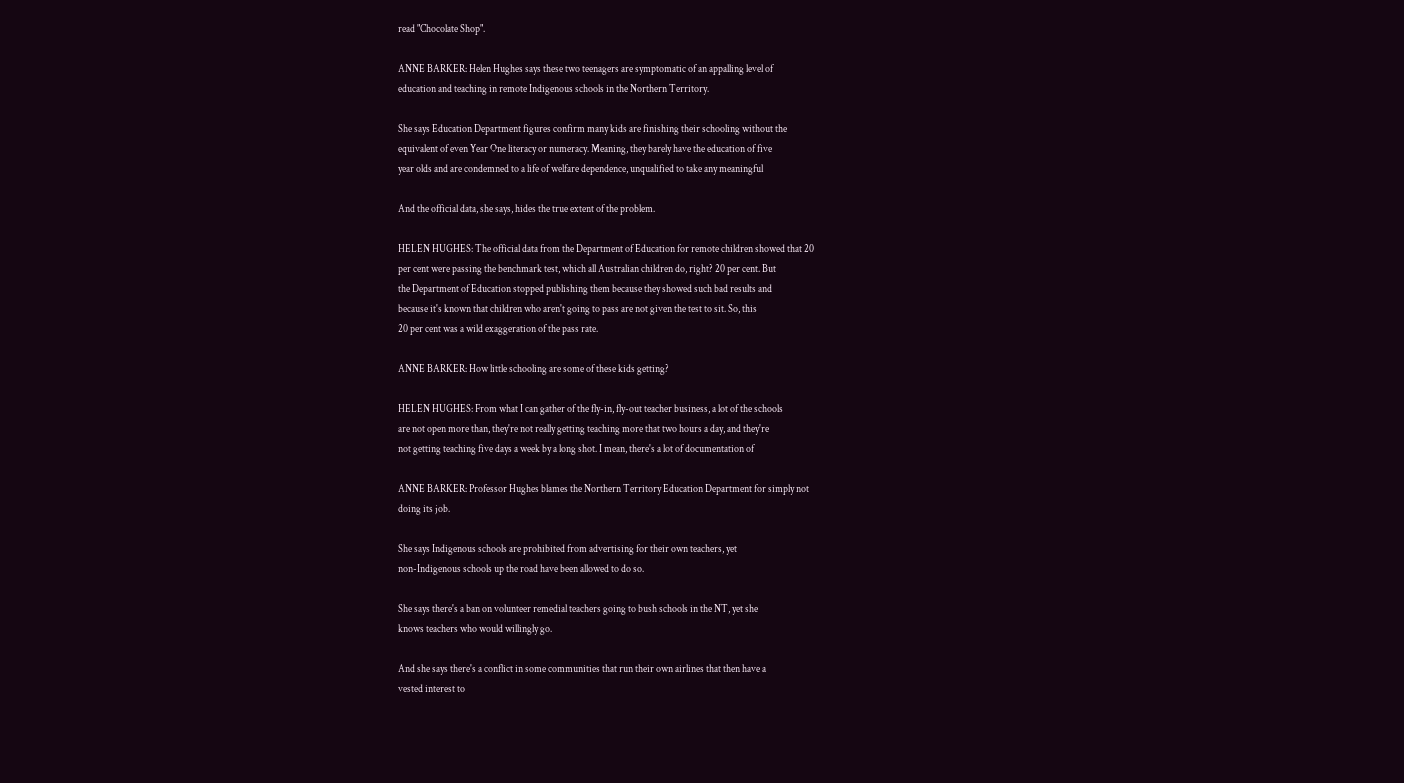read "Chocolate Shop".

ANNE BARKER: Helen Hughes says these two teenagers are symptomatic of an appalling level of
education and teaching in remote Indigenous schools in the Northern Territory.

She says Education Department figures confirm many kids are finishing their schooling without the
equivalent of even Year One literacy or numeracy. Meaning, they barely have the education of five
year olds and are condemned to a life of welfare dependence, unqualified to take any meaningful

And the official data, she says, hides the true extent of the problem.

HELEN HUGHES: The official data from the Department of Education for remote children showed that 20
per cent were passing the benchmark test, which all Australian children do, right? 20 per cent. But
the Department of Education stopped publishing them because they showed such bad results and
because it's known that children who aren't going to pass are not given the test to sit. So, this
20 per cent was a wild exaggeration of the pass rate.

ANNE BARKER: How little schooling are some of these kids getting?

HELEN HUGHES: From what I can gather of the fly-in, fly-out teacher business, a lot of the schools
are not open more than, they're not really getting teaching more that two hours a day, and they're
not getting teaching five days a week by a long shot. I mean, there's a lot of documentation of

ANNE BARKER: Professor Hughes blames the Northern Territory Education Department for simply not
doing its job.

She says Indigenous schools are prohibited from advertising for their own teachers, yet
non-Indigenous schools up the road have been allowed to do so.

She says there's a ban on volunteer remedial teachers going to bush schools in the NT, yet she
knows teachers who would willingly go.

And she says there's a conflict in some communities that run their own airlines that then have a
vested interest to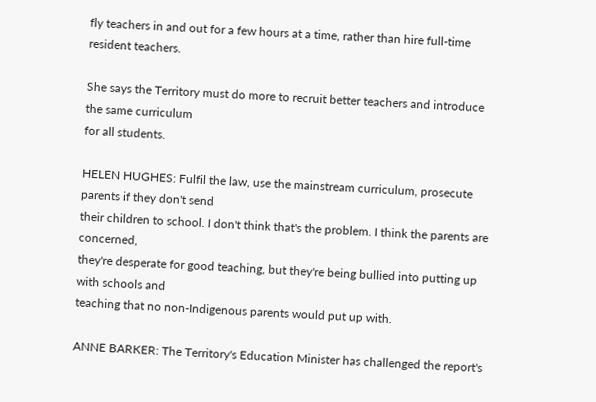fly teachers in and out for a few hours at a time, rather than hire full-time
resident teachers.

She says the Territory must do more to recruit better teachers and introduce the same curriculum
for all students.

HELEN HUGHES: Fulfil the law, use the mainstream curriculum, prosecute parents if they don't send
their children to school. I don't think that's the problem. I think the parents are concerned,
they're desperate for good teaching, but they're being bullied into putting up with schools and
teaching that no non-Indigenous parents would put up with.

ANNE BARKER: The Territory's Education Minister has challenged the report's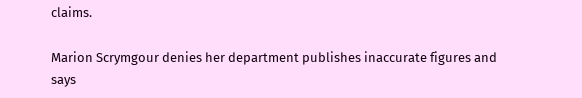claims.

Marion Scrymgour denies her department publishes inaccurate figures and says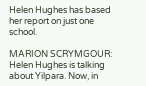Helen Hughes has based
her report on just one school.

MARION SCRYMGOUR: Helen Hughes is talking about Yilpara. Now, in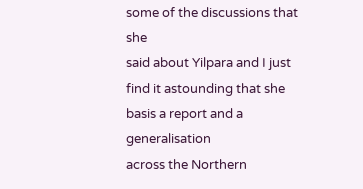some of the discussions that she
said about Yilpara and I just find it astounding that she basis a report and a generalisation
across the Northern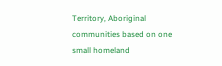Territory, Aboriginal communities based on one small homeland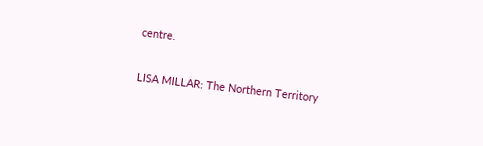centre.

LISA MILLAR: The Northern Territory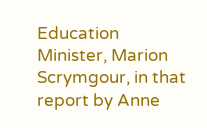Education Minister, Marion Scrymgour, in that report by Anne